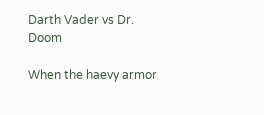Darth Vader vs Dr. Doom

When the haevy armor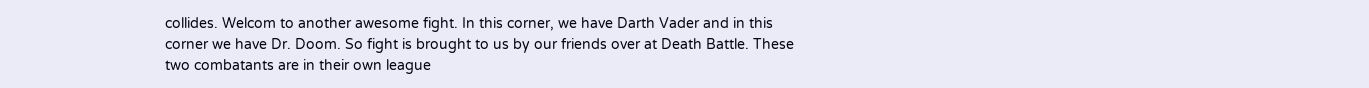collides. Welcom to another awesome fight. In this corner, we have Darth Vader and in this corner we have Dr. Doom. So fight is brought to us by our friends over at Death Battle. These two combatants are in their own league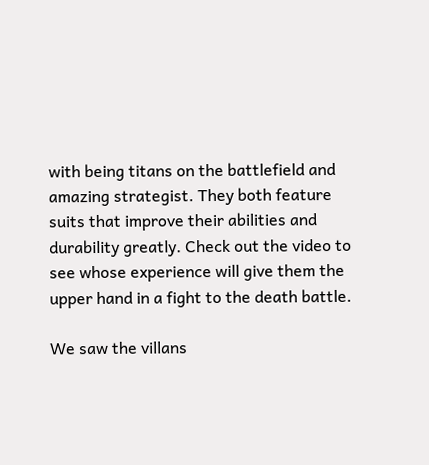with being titans on the battlefield and amazing strategist. They both feature suits that improve their abilities and durability greatly. Check out the video to see whose experience will give them the upper hand in a fight to the death battle.

We saw the villans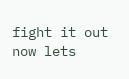fight it out now lets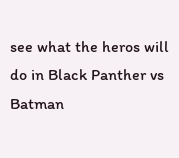see what the heros will do in Black Panther vs Batman